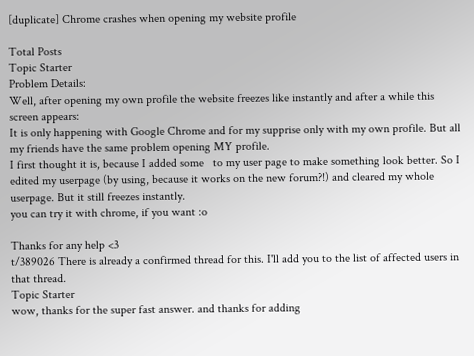[duplicate] Chrome crashes when opening my website profile

Total Posts
Topic Starter
Problem Details:
Well, after opening my own profile the website freezes like instantly and after a while this screen appears:
It is only happening with Google Chrome and for my supprise only with my own profile. But all my friends have the same problem opening MY profile.
I first thought it is, because I added some   to my user page to make something look better. So I edited my userpage (by using, because it works on the new forum?!) and cleared my whole userpage. But it still freezes instantly.
you can try it with chrome, if you want :o

Thanks for any help <3
t/389026 There is already a confirmed thread for this. I'll add you to the list of affected users in that thread.
Topic Starter
wow, thanks for the super fast answer. and thanks for adding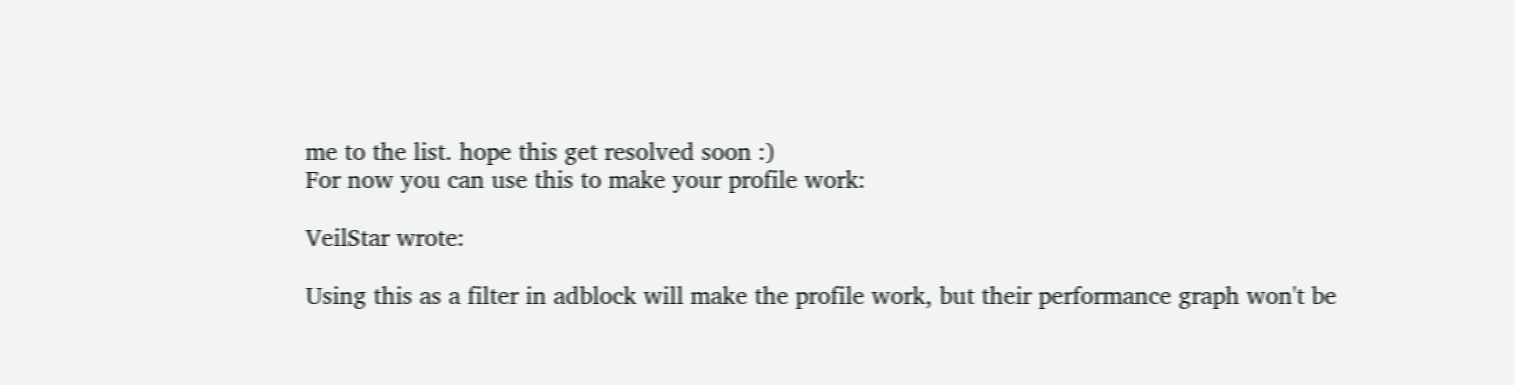me to the list. hope this get resolved soon :)
For now you can use this to make your profile work:

VeilStar wrote:

Using this as a filter in adblock will make the profile work, but their performance graph won't be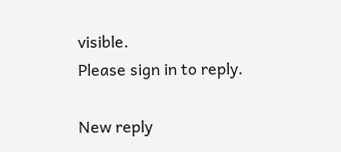visible.
Please sign in to reply.

New reply